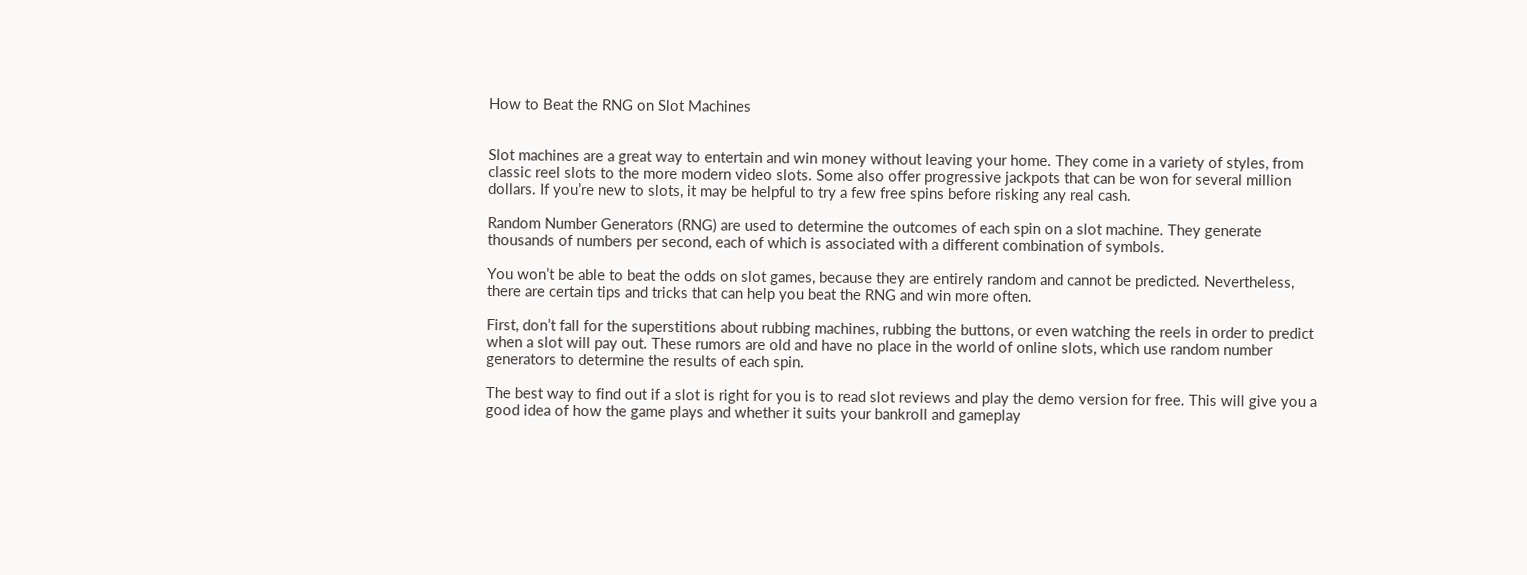How to Beat the RNG on Slot Machines


Slot machines are a great way to entertain and win money without leaving your home. They come in a variety of styles, from classic reel slots to the more modern video slots. Some also offer progressive jackpots that can be won for several million dollars. If you’re new to slots, it may be helpful to try a few free spins before risking any real cash.

Random Number Generators (RNG) are used to determine the outcomes of each spin on a slot machine. They generate thousands of numbers per second, each of which is associated with a different combination of symbols.

You won’t be able to beat the odds on slot games, because they are entirely random and cannot be predicted. Nevertheless, there are certain tips and tricks that can help you beat the RNG and win more often.

First, don’t fall for the superstitions about rubbing machines, rubbing the buttons, or even watching the reels in order to predict when a slot will pay out. These rumors are old and have no place in the world of online slots, which use random number generators to determine the results of each spin.

The best way to find out if a slot is right for you is to read slot reviews and play the demo version for free. This will give you a good idea of how the game plays and whether it suits your bankroll and gameplay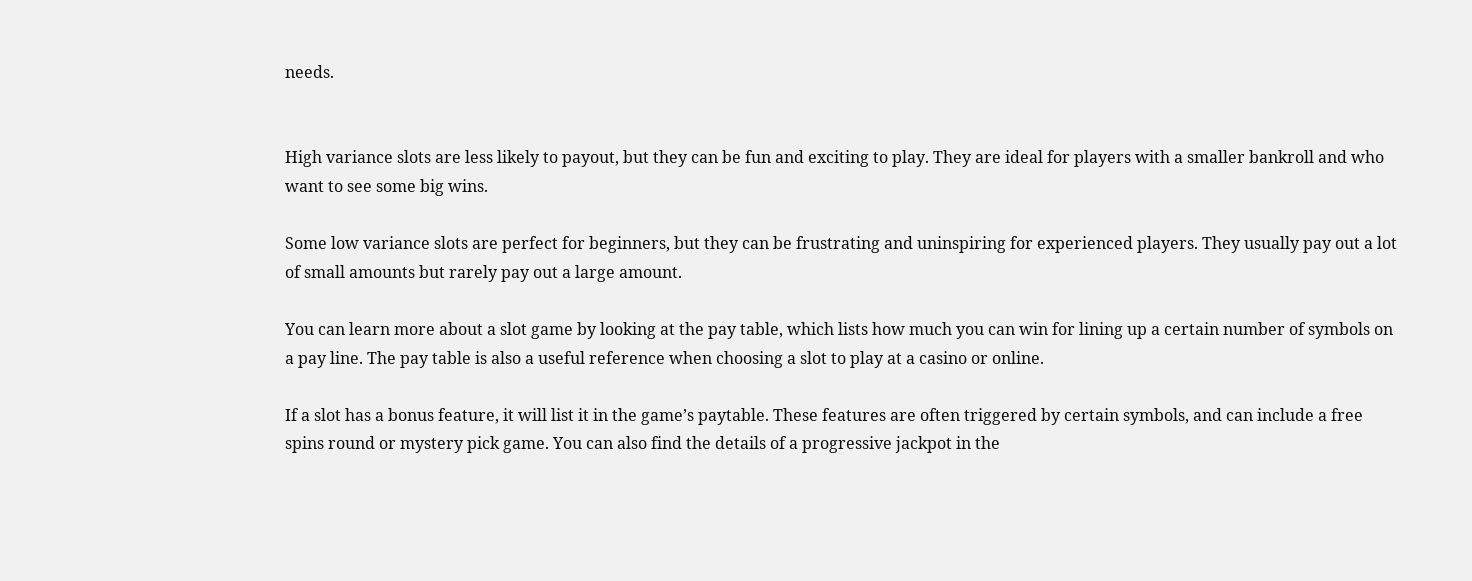needs.


High variance slots are less likely to payout, but they can be fun and exciting to play. They are ideal for players with a smaller bankroll and who want to see some big wins.

Some low variance slots are perfect for beginners, but they can be frustrating and uninspiring for experienced players. They usually pay out a lot of small amounts but rarely pay out a large amount.

You can learn more about a slot game by looking at the pay table, which lists how much you can win for lining up a certain number of symbols on a pay line. The pay table is also a useful reference when choosing a slot to play at a casino or online.

If a slot has a bonus feature, it will list it in the game’s paytable. These features are often triggered by certain symbols, and can include a free spins round or mystery pick game. You can also find the details of a progressive jackpot in the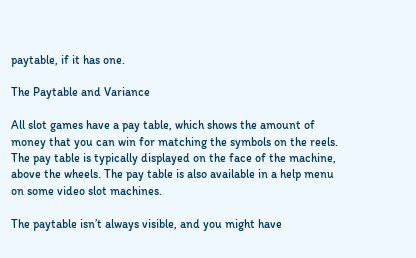paytable, if it has one.

The Paytable and Variance

All slot games have a pay table, which shows the amount of money that you can win for matching the symbols on the reels. The pay table is typically displayed on the face of the machine, above the wheels. The pay table is also available in a help menu on some video slot machines.

The paytable isn’t always visible, and you might have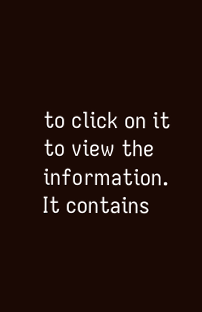to click on it to view the information. It contains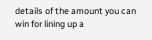details of the amount you can win for lining up a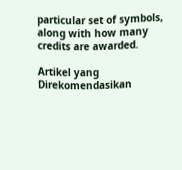particular set of symbols, along with how many credits are awarded.

Artikel yang Direkomendasikan